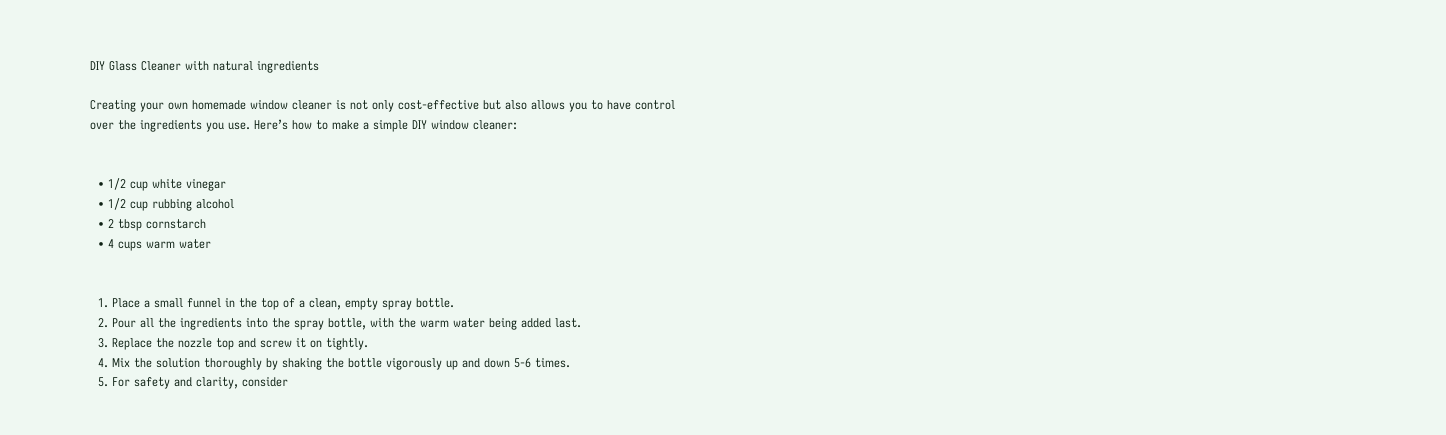DIY Glass Cleaner with natural ingredients

Creating your own homemade window cleaner is not only cost-effective but also allows you to have control over the ingredients you use. Here’s how to make a simple DIY window cleaner:


  • 1/2 cup white vinegar
  • 1/2 cup rubbing alcohol
  • 2 tbsp cornstarch
  • 4 cups warm water


  1. Place a small funnel in the top of a clean, empty spray bottle.
  2. Pour all the ingredients into the spray bottle, with the warm water being added last.
  3. Replace the nozzle top and screw it on tightly.
  4. Mix the solution thoroughly by shaking the bottle vigorously up and down 5-6 times.
  5. For safety and clarity, consider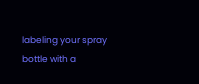labeling your spray bottle with a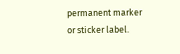permanent marker or sticker label.